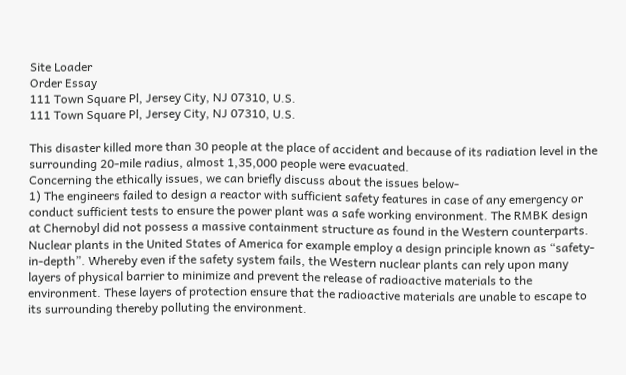Site Loader
Order Essay
111 Town Square Pl, Jersey City, NJ 07310, U.S.
111 Town Square Pl, Jersey City, NJ 07310, U.S.

This disaster killed more than 30 people at the place of accident and because of its radiation level in the surrounding 20-mile radius, almost 1,35,000 people were evacuated.
Concerning the ethically issues, we can briefly discuss about the issues below-
1) The engineers failed to design a reactor with sufficient safety features in case of any emergency or conduct sufficient tests to ensure the power plant was a safe working environment. The RMBK design at Chernobyl did not possess a massive containment structure as found in the Western counterparts. Nuclear plants in the United States of America for example employ a design principle known as “safety-in-depth”. Whereby even if the safety system fails, the Western nuclear plants can rely upon many layers of physical barrier to minimize and prevent the release of radioactive materials to the environment. These layers of protection ensure that the radioactive materials are unable to escape to its surrounding thereby polluting the environment.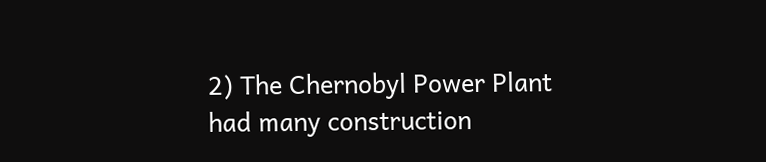2) The Chernobyl Power Plant had many construction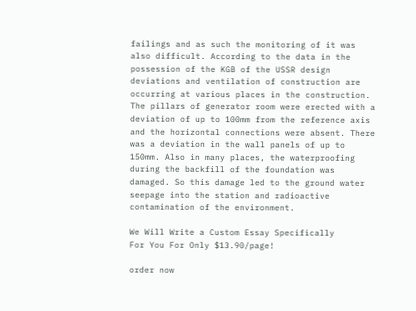failings and as such the monitoring of it was also difficult. According to the data in the possession of the KGB of the USSR design deviations and ventilation of construction are occurring at various places in the construction. The pillars of generator room were erected with a deviation of up to 100mm from the reference axis and the horizontal connections were absent. There was a deviation in the wall panels of up to 150mm. Also in many places, the waterproofing during the backfill of the foundation was damaged. So this damage led to the ground water seepage into the station and radioactive contamination of the environment.

We Will Write a Custom Essay Specifically
For You For Only $13.90/page!

order now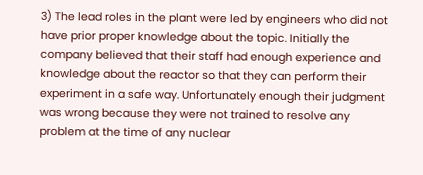3) The lead roles in the plant were led by engineers who did not have prior proper knowledge about the topic. Initially the company believed that their staff had enough experience and knowledge about the reactor so that they can perform their experiment in a safe way. Unfortunately enough their judgment was wrong because they were not trained to resolve any problem at the time of any nuclear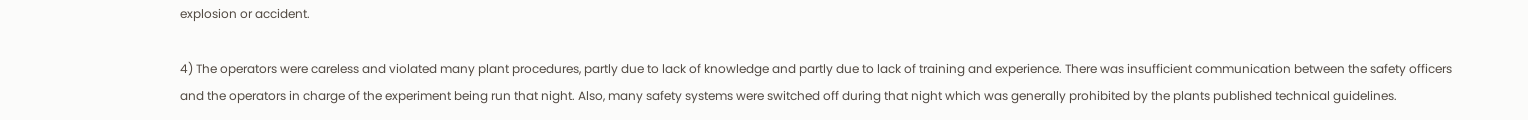explosion or accident.

4) The operators were careless and violated many plant procedures, partly due to lack of knowledge and partly due to lack of training and experience. There was insufficient communication between the safety officers and the operators in charge of the experiment being run that night. Also, many safety systems were switched off during that night which was generally prohibited by the plants published technical guidelines.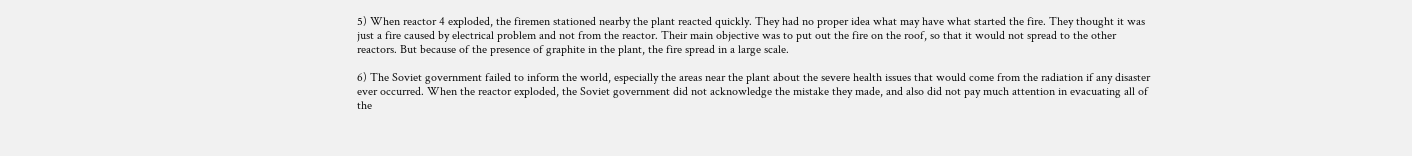5) When reactor 4 exploded, the firemen stationed nearby the plant reacted quickly. They had no proper idea what may have what started the fire. They thought it was just a fire caused by electrical problem and not from the reactor. Their main objective was to put out the fire on the roof, so that it would not spread to the other reactors. But because of the presence of graphite in the plant, the fire spread in a large scale.

6) The Soviet government failed to inform the world, especially the areas near the plant about the severe health issues that would come from the radiation if any disaster ever occurred. When the reactor exploded, the Soviet government did not acknowledge the mistake they made, and also did not pay much attention in evacuating all of the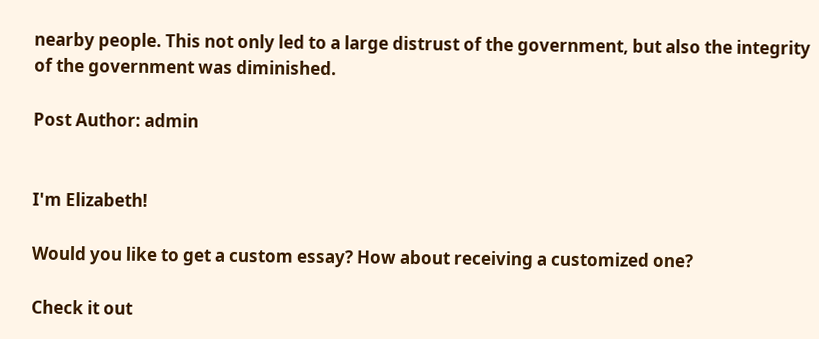nearby people. This not only led to a large distrust of the government, but also the integrity of the government was diminished.

Post Author: admin


I'm Elizabeth!

Would you like to get a custom essay? How about receiving a customized one?

Check it out